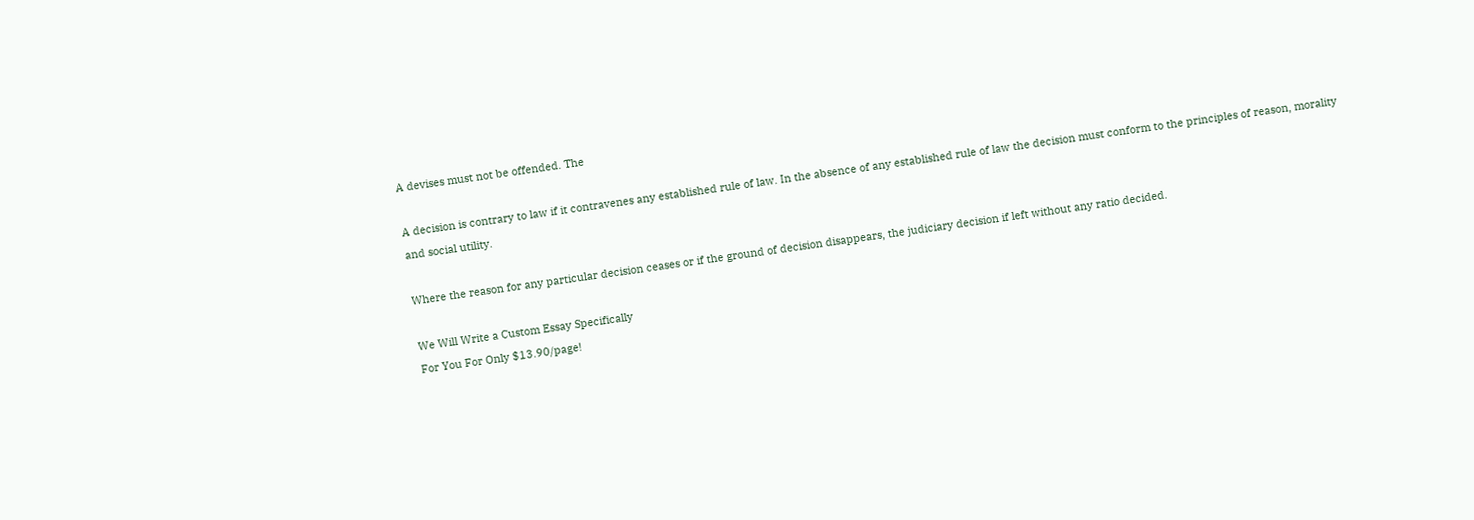A devises must not be offended. The

A decision is contrary to law if it contravenes any established rule of law. In the absence of any established rule of law the decision must conform to the principles of reason, morality and social utility.

Where the reason for any particular decision ceases or if the ground of decision disappears, the judiciary decision if left without any ratio decided.

We Will Write a Custom Essay Specifically
For You For Only $13.90/page!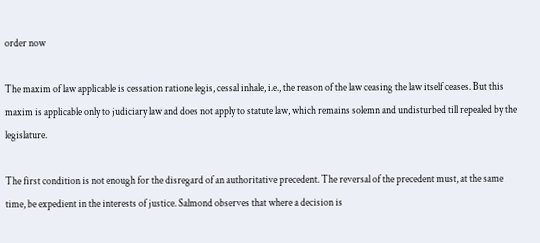order now

The maxim of law applicable is cessation ratione legis, cessal inhale, i.e., the reason of the law ceasing the law itself ceases. But this maxim is applicable only to judiciary law and does not apply to statute law, which remains solemn and undisturbed till repealed by the legislature.

The first condition is not enough for the disregard of an authoritative precedent. The reversal of the precedent must, at the same time, be expedient in the interests of justice. Salmond observes that where a decision is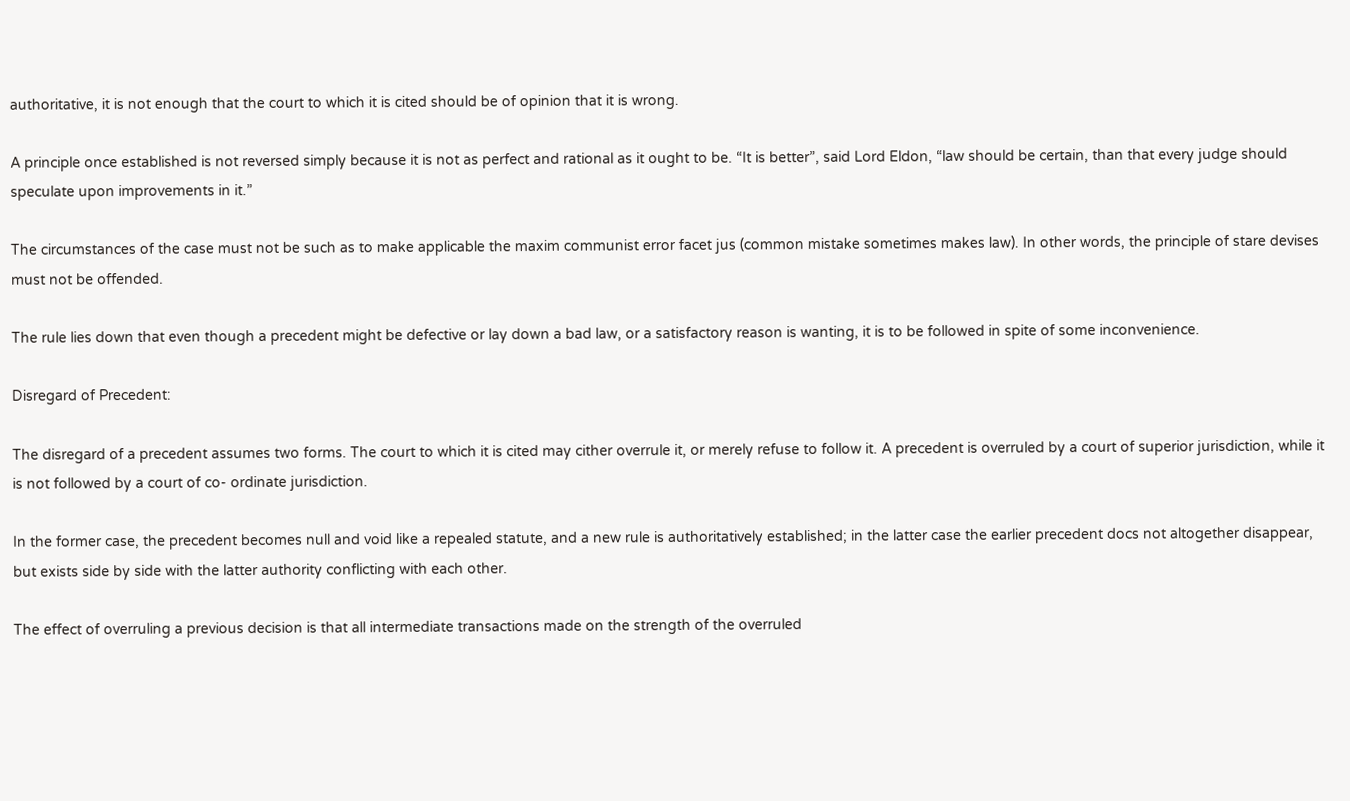authoritative, it is not enough that the court to which it is cited should be of opinion that it is wrong.

A principle once established is not reversed simply because it is not as perfect and rational as it ought to be. “It is better”, said Lord Eldon, “law should be certain, than that every judge should speculate upon improvements in it.”

The circumstances of the case must not be such as to make applicable the maxim communist error facet jus (common mistake sometimes makes law). In other words, the principle of stare devises must not be offended.

The rule lies down that even though a precedent might be defective or lay down a bad law, or a satisfactory reason is wanting, it is to be followed in spite of some inconvenience.

Disregard of Precedent:

The disregard of a precedent assumes two forms. The court to which it is cited may cither overrule it, or merely refuse to follow it. A precedent is overruled by a court of superior jurisdiction, while it is not followed by a court of co- ordinate jurisdiction.

In the former case, the precedent becomes null and void like a repealed statute, and a new rule is authoritatively established; in the latter case the earlier precedent docs not altogether disappear, but exists side by side with the latter authority conflicting with each other.

The effect of overruling a previous decision is that all intermediate transactions made on the strength of the overruled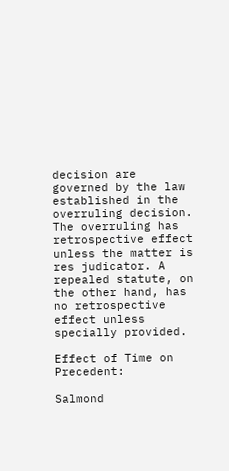decision are governed by the law established in the overruling decision. The overruling has retrospective effect unless the matter is res judicator. A repealed statute, on the other hand, has no retrospective effect unless specially provided.

Effect of Time on Precedent:

Salmond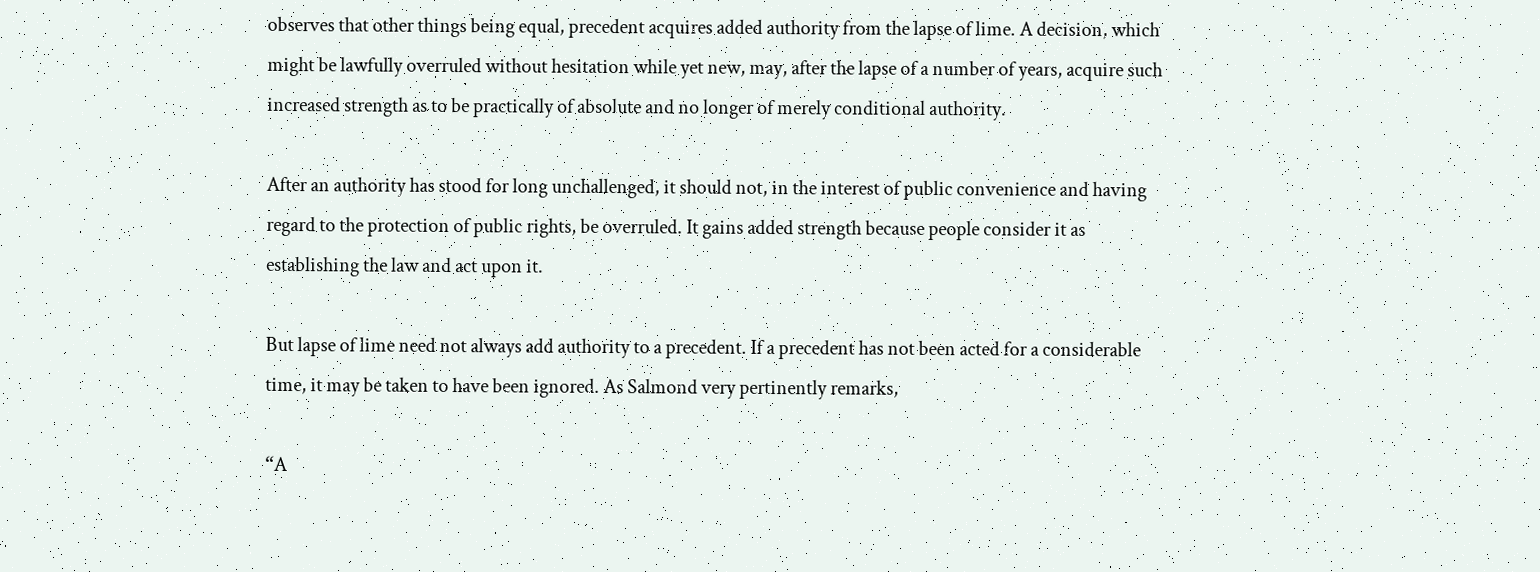observes that other things being equal, precedent acquires added authority from the lapse of lime. A decision, which might be lawfully overruled without hesitation while yet new, may, after the lapse of a number of years, acquire such increased strength as to be practically of absolute and no longer of merely conditional authority.

After an authority has stood for long unchallenged, it should not, in the interest of public convenience and having regard to the protection of public rights, be overruled. It gains added strength because people consider it as establishing the law and act upon it.

But lapse of lime need not always add authority to a precedent. If a precedent has not been acted for a considerable time, it may be taken to have been ignored. As Salmond very pertinently remarks,

“A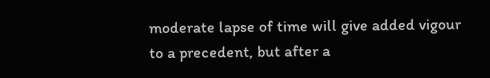moderate lapse of time will give added vigour to a precedent, but after a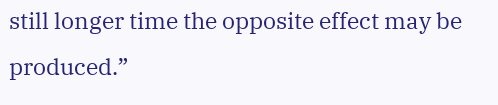still longer time the opposite effect may be produced.”